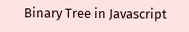Binary Tree in Javascript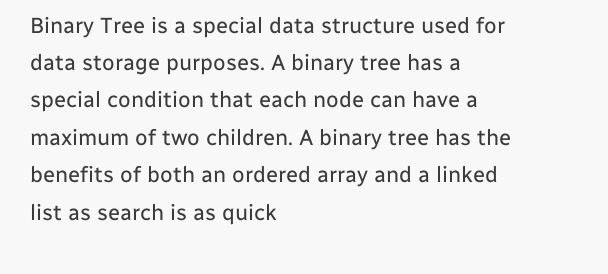Binary Tree is a special data structure used for data storage purposes. A binary tree has a special condition that each node can have a maximum of two children. A binary tree has the benefits of both an ordered array and a linked list as search is as quick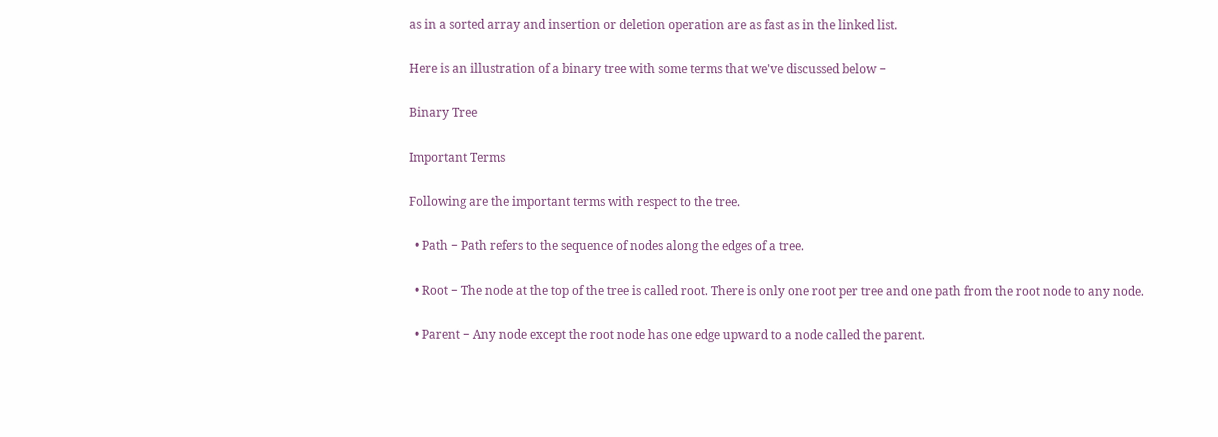as in a sorted array and insertion or deletion operation are as fast as in the linked list.

Here is an illustration of a binary tree with some terms that we've discussed below −

Binary Tree

Important Terms

Following are the important terms with respect to the tree.

  • Path − Path refers to the sequence of nodes along the edges of a tree.

  • Root − The node at the top of the tree is called root. There is only one root per tree and one path from the root node to any node.

  • Parent − Any node except the root node has one edge upward to a node called the parent.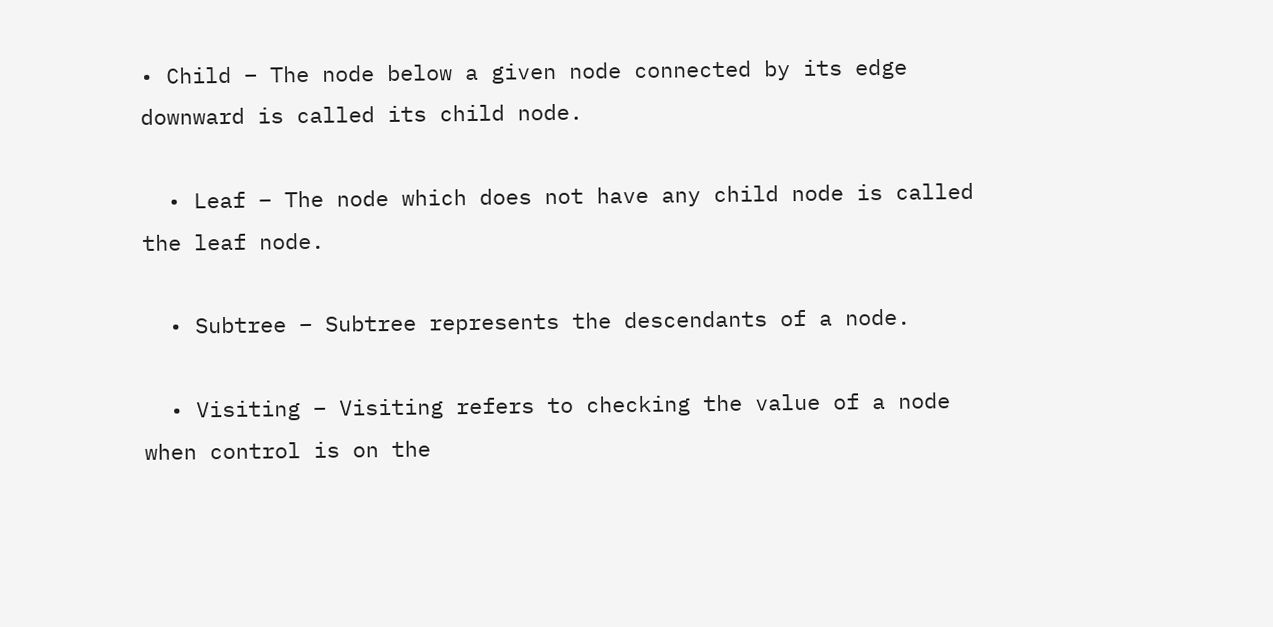• Child − The node below a given node connected by its edge downward is called its child node.

  • Leaf − The node which does not have any child node is called the leaf node.

  • Subtree − Subtree represents the descendants of a node.

  • Visiting − Visiting refers to checking the value of a node when control is on the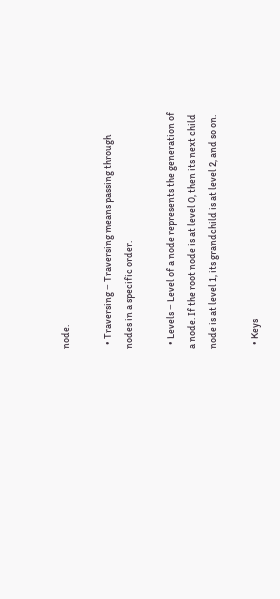node.

  • Traversing − Traversing means passing through nodes in a specific order.

  • Levels − Level of a node represents the generation of a node. If the root node is at level 0, then its next child node is at level 1, its grandchild is at level 2, and so on.

  • Keys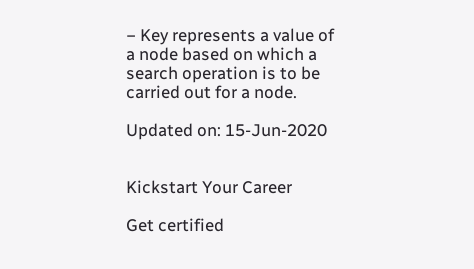− Key represents a value of a node based on which a search operation is to be carried out for a node.

Updated on: 15-Jun-2020


Kickstart Your Career

Get certified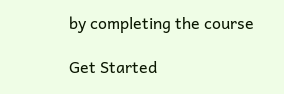by completing the course

Get Started